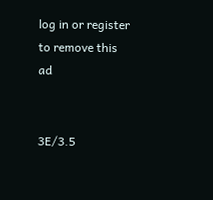log in or register to remove this ad


3E/3.5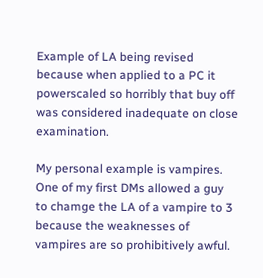Example of LA being revised because when applied to a PC it powerscaled so horribly that buy off was considered inadequate on close examination.

My personal example is vampires. One of my first DMs allowed a guy to chamge the LA of a vampire to 3 because the weaknesses of vampires are so prohibitively awful.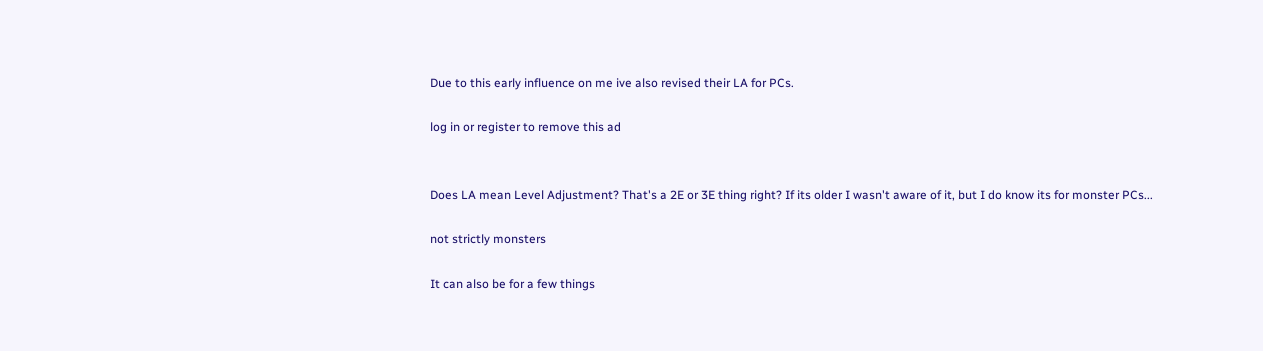Due to this early influence on me ive also revised their LA for PCs.

log in or register to remove this ad


Does LA mean Level Adjustment? That's a 2E or 3E thing right? If its older I wasn't aware of it, but I do know its for monster PCs...

not strictly monsters

It can also be for a few things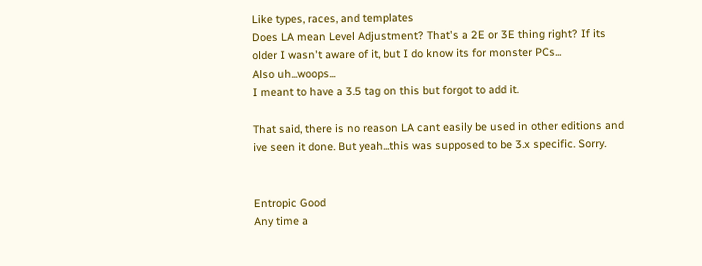Like types, races, and templates
Does LA mean Level Adjustment? That's a 2E or 3E thing right? If its older I wasn't aware of it, but I do know its for monster PCs...
Also uh...woops...
I meant to have a 3.5 tag on this but forgot to add it.

That said, there is no reason LA cant easily be used in other editions and ive seen it done. But yeah...this was supposed to be 3.x specific. Sorry.


Entropic Good
Any time a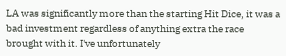LA was significantly more than the starting Hit Dice, it was a bad investment regardless of anything extra the race brought with it. I've unfortunately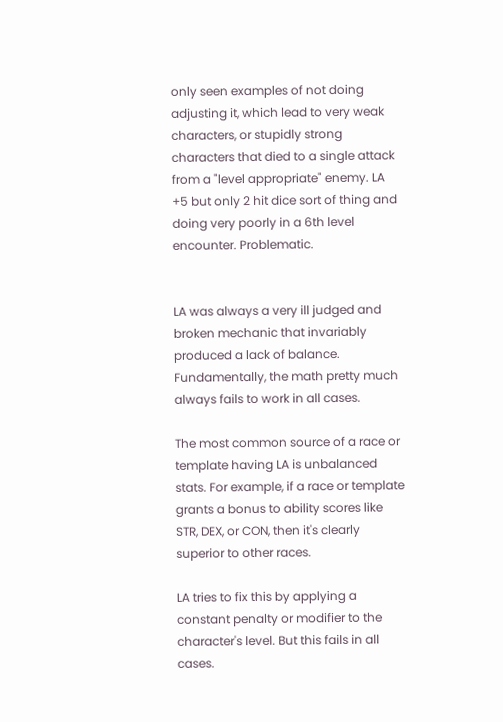only seen examples of not doing adjusting it, which lead to very weak characters, or stupidly strong characters that died to a single attack from a "level appropriate" enemy. LA +5 but only 2 hit dice sort of thing and doing very poorly in a 6th level encounter. Problematic.


LA was always a very ill judged and broken mechanic that invariably produced a lack of balance. Fundamentally, the math pretty much always fails to work in all cases.

The most common source of a race or template having LA is unbalanced stats. For example, if a race or template grants a bonus to ability scores like STR, DEX, or CON, then it's clearly superior to other races.

LA tries to fix this by applying a constant penalty or modifier to the character's level. But this fails in all cases.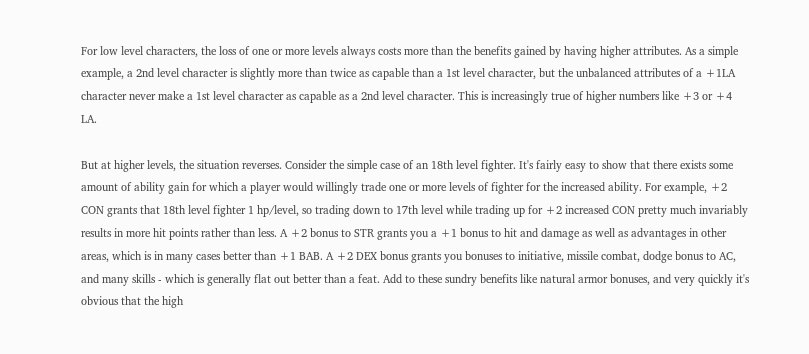For low level characters, the loss of one or more levels always costs more than the benefits gained by having higher attributes. As a simple example, a 2nd level character is slightly more than twice as capable than a 1st level character, but the unbalanced attributes of a +1LA character never make a 1st level character as capable as a 2nd level character. This is increasingly true of higher numbers like +3 or +4 LA.

But at higher levels, the situation reverses. Consider the simple case of an 18th level fighter. It's fairly easy to show that there exists some amount of ability gain for which a player would willingly trade one or more levels of fighter for the increased ability. For example, +2 CON grants that 18th level fighter 1 hp/level, so trading down to 17th level while trading up for +2 increased CON pretty much invariably results in more hit points rather than less. A +2 bonus to STR grants you a +1 bonus to hit and damage as well as advantages in other areas, which is in many cases better than +1 BAB. A +2 DEX bonus grants you bonuses to initiative, missile combat, dodge bonus to AC, and many skills - which is generally flat out better than a feat. Add to these sundry benefits like natural armor bonuses, and very quickly it's obvious that the high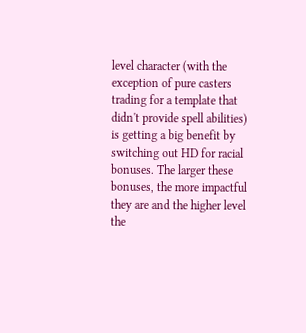level character (with the exception of pure casters trading for a template that didn't provide spell abilities) is getting a big benefit by switching out HD for racial bonuses. The larger these bonuses, the more impactful they are and the higher level the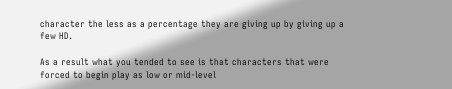character the less as a percentage they are giving up by giving up a few HD.

As a result what you tended to see is that characters that were forced to begin play as low or mid-level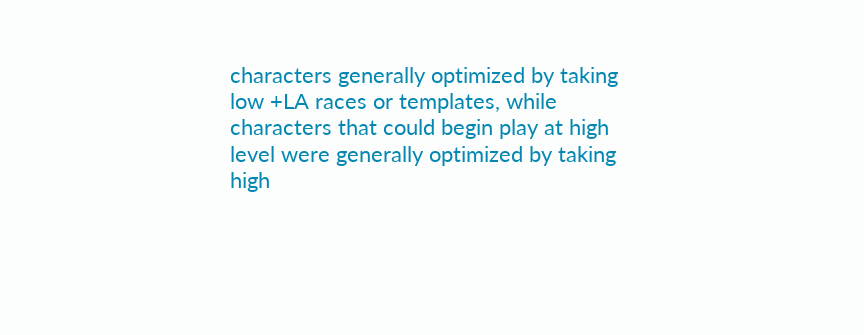characters generally optimized by taking low +LA races or templates, while characters that could begin play at high level were generally optimized by taking high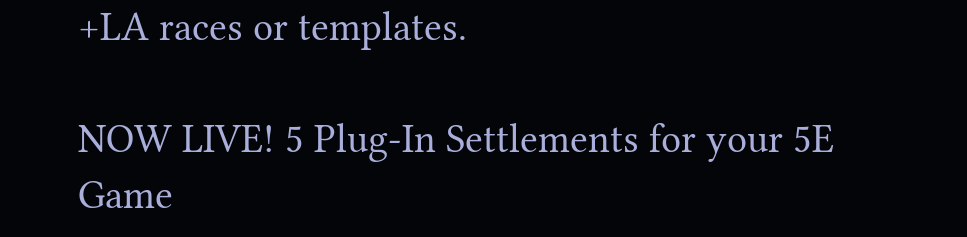+LA races or templates.

NOW LIVE! 5 Plug-In Settlements for your 5E Game